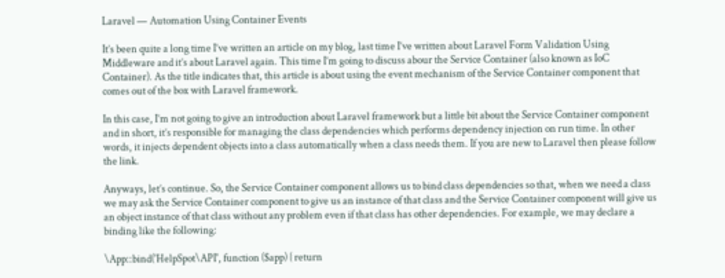Laravel — Automation Using Container Events

It’s been quite a long time I’ve written an article on my blog, last time I’ve written about Laravel Form Validation Using Middleware and it’s about Laravel again. This time I’m going to discuss abour the Service Container (also known as IoC Container). As the title indicates that, this article is about using the event mechanism of the Service Container component that comes out of the box with Laravel framework.

In this case, I’m not going to give an introduction about Laravel framework but a little bit about the Service Container component and in short, it’s responsible for managing the class dependencies which performs dependency injection on run time. In other words, it injects dependent objects into a class automatically when a class needs them. If you are new to Laravel then please follow the link.

Anyways, let’s continue. So, the Service Container component allows us to bind class dependencies so that, when we need a class we may ask the Service Container component to give us an instance of that class and the Service Container component will give us an object instance of that class without any problem even if that class has other dependencies. For example, we may declare a binding like the following:

\App::bind('HelpSpot\API', function ($app) { return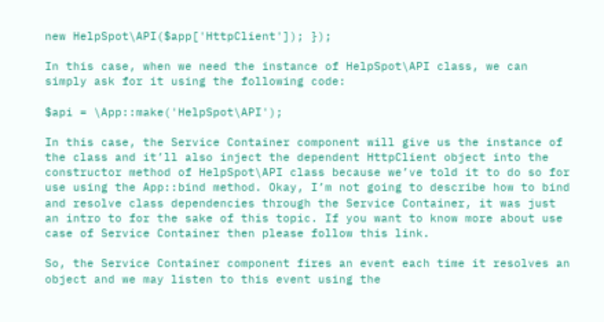new HelpSpot\API($app['HttpClient']); });

In this case, when we need the instance of HelpSpot\API class, we can simply ask for it using the following code:

$api = \App::make('HelpSpot\API');

In this case, the Service Container component will give us the instance of the class and it’ll also inject the dependent HttpClient object into the constructor method of HelpSpot\API class because we’ve told it to do so for use using the App::bind method. Okay, I’m not going to describe how to bind and resolve class dependencies through the Service Container, it was just an intro to for the sake of this topic. If you want to know more about use case of Service Container then please follow this link.

So, the Service Container component fires an event each time it resolves an object and we may listen to this event using the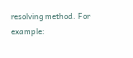resolving method. For example: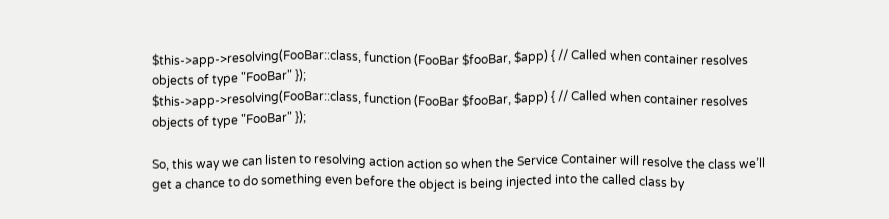$this->app->resolving(FooBar::class, function (FooBar $fooBar, $app) { // Called when container resolves objects of type "FooBar" });
$this->app->resolving(FooBar::class, function (FooBar $fooBar, $app) { // Called when container resolves objects of type "FooBar" });

So, this way we can listen to resolving action action so when the Service Container will resolve the class we’ll get a chance to do something even before the object is being injected into the called class by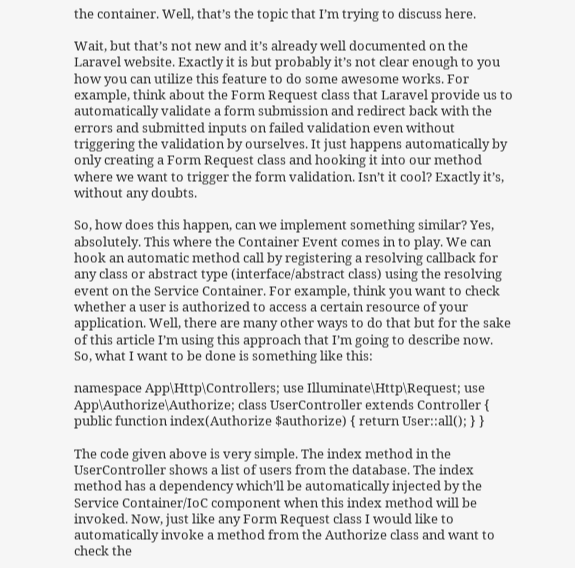the container. Well, that’s the topic that I’m trying to discuss here.

Wait, but that’s not new and it’s already well documented on the Laravel website. Exactly it is but probably it’s not clear enough to you how you can utilize this feature to do some awesome works. For example, think about the Form Request class that Laravel provide us to automatically validate a form submission and redirect back with the errors and submitted inputs on failed validation even without triggering the validation by ourselves. It just happens automatically by only creating a Form Request class and hooking it into our method where we want to trigger the form validation. Isn’t it cool? Exactly it’s, without any doubts.

So, how does this happen, can we implement something similar? Yes, absolutely. This where the Container Event comes in to play. We can hook an automatic method call by registering a resolving callback for any class or abstract type (interface/abstract class) using the resolving event on the Service Container. For example, think you want to check whether a user is authorized to access a certain resource of your application. Well, there are many other ways to do that but for the sake of this article I’m using this approach that I’m going to describe now. So, what I want to be done is something like this:

namespace App\Http\Controllers; use Illuminate\Http\Request; use App\Authorize\Authorize; class UserController extends Controller { public function index(Authorize $authorize) { return User::all(); } }

The code given above is very simple. The index method in the UserController shows a list of users from the database. The index method has a dependency which’ll be automatically injected by the Service Container/IoC component when this index method will be invoked. Now, just like any Form Request class I would like to automatically invoke a method from the Authorize class and want to check the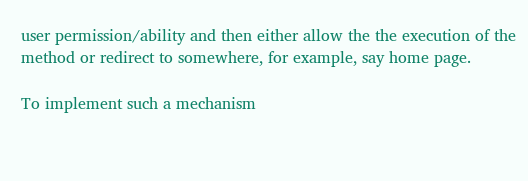user permission/ability and then either allow the the execution of the method or redirect to somewhere, for example, say home page.

To implement such a mechanism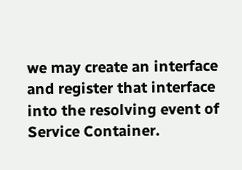we may create an interface and register that interface into the resolving event of Service Container.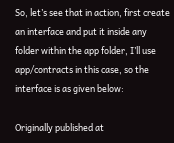So, let’s see that in action, first create an interface and put it inside any folder within the app folder, I’ll use app/contracts in this case, so the interface is as given below:

Originally published at